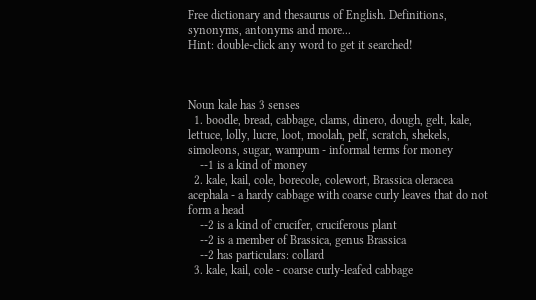Free dictionary and thesaurus of English. Definitions, synonyms, antonyms and more...
Hint: double-click any word to get it searched!



Noun kale has 3 senses
  1. boodle, bread, cabbage, clams, dinero, dough, gelt, kale, lettuce, lolly, lucre, loot, moolah, pelf, scratch, shekels, simoleons, sugar, wampum - informal terms for money
    --1 is a kind of money
  2. kale, kail, cole, borecole, colewort, Brassica oleracea acephala - a hardy cabbage with coarse curly leaves that do not form a head
    --2 is a kind of crucifer, cruciferous plant
    --2 is a member of Brassica, genus Brassica
    --2 has particulars: collard
  3. kale, kail, cole - coarse curly-leafed cabbage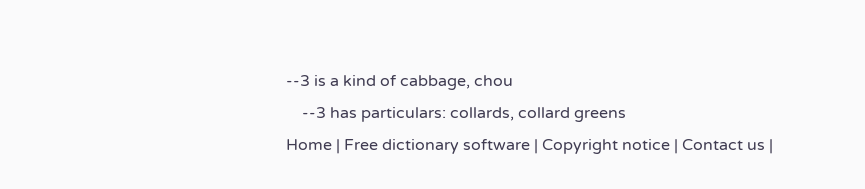--3 is a kind of cabbage, chou
    --3 has particulars: collards, collard greens
Home | Free dictionary software | Copyright notice | Contact us |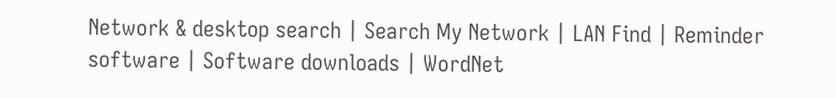Network & desktop search | Search My Network | LAN Find | Reminder software | Software downloads | WordNet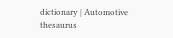dictionary | Automotive thesaurus